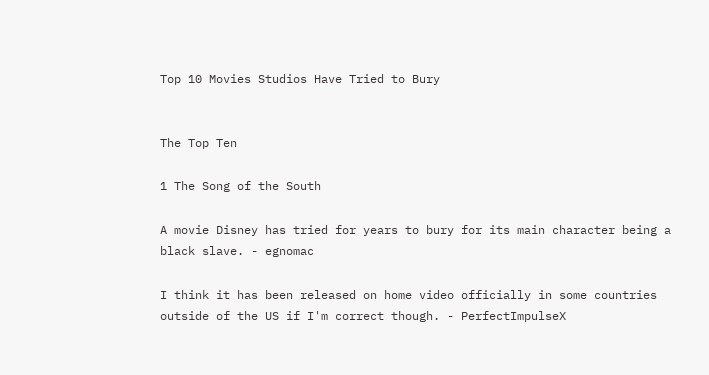Top 10 Movies Studios Have Tried to Bury


The Top Ten

1 The Song of the South

A movie Disney has tried for years to bury for its main character being a black slave. - egnomac

I think it has been released on home video officially in some countries outside of the US if I'm correct though. - PerfectImpulseX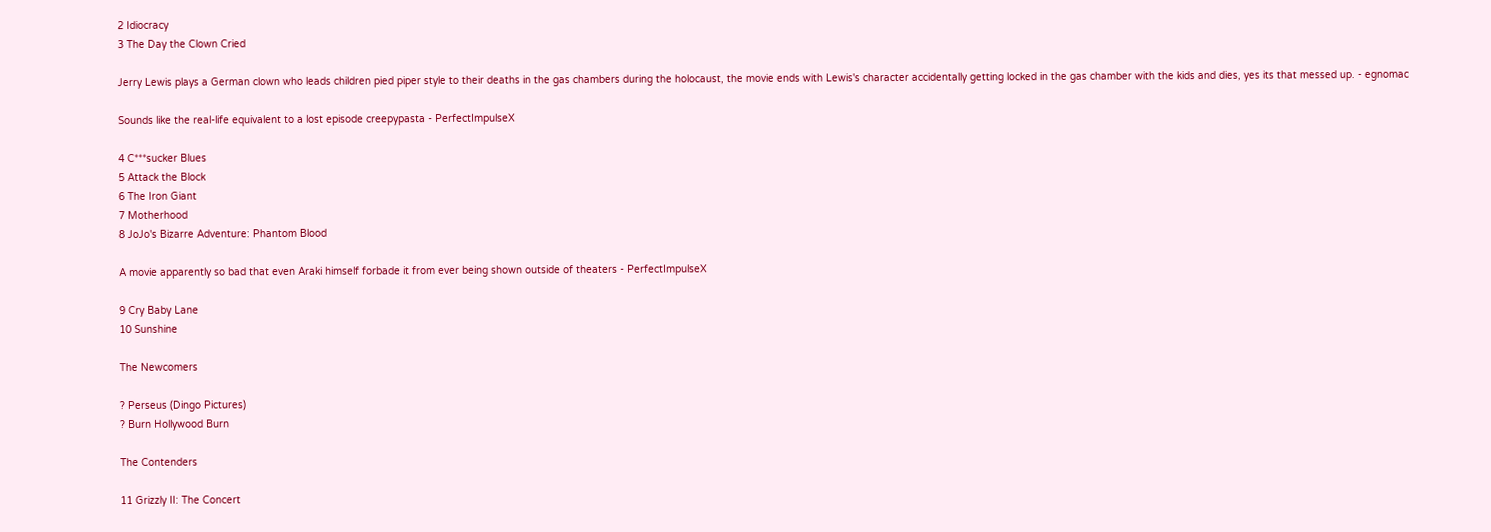2 Idiocracy
3 The Day the Clown Cried

Jerry Lewis plays a German clown who leads children pied piper style to their deaths in the gas chambers during the holocaust, the movie ends with Lewis's character accidentally getting locked in the gas chamber with the kids and dies, yes its that messed up. - egnomac

Sounds like the real-life equivalent to a lost episode creepypasta - PerfectImpulseX

4 C***sucker Blues
5 Attack the Block
6 The Iron Giant
7 Motherhood
8 JoJo's Bizarre Adventure: Phantom Blood

A movie apparently so bad that even Araki himself forbade it from ever being shown outside of theaters - PerfectImpulseX

9 Cry Baby Lane
10 Sunshine

The Newcomers

? Perseus (Dingo Pictures)
? Burn Hollywood Burn

The Contenders

11 Grizzly II: The Concert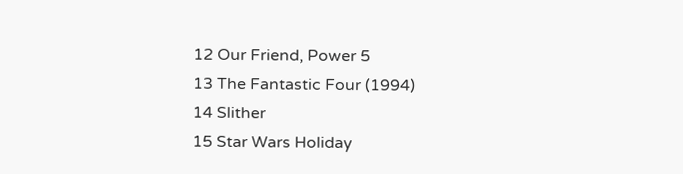12 Our Friend, Power 5
13 The Fantastic Four (1994)
14 Slither
15 Star Wars Holiday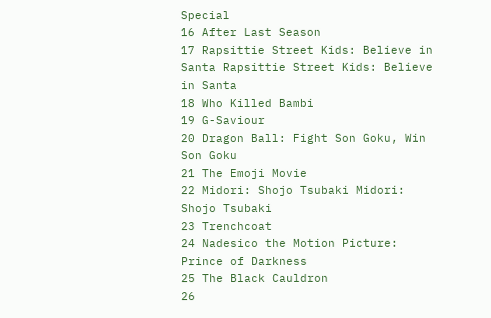Special
16 After Last Season
17 Rapsittie Street Kids: Believe in Santa Rapsittie Street Kids: Believe in Santa
18 Who Killed Bambi
19 G-Saviour
20 Dragon Ball: Fight Son Goku, Win Son Goku
21 The Emoji Movie
22 Midori: Shojo Tsubaki Midori: Shojo Tsubaki
23 Trenchcoat
24 Nadesico the Motion Picture: Prince of Darkness
25 The Black Cauldron
26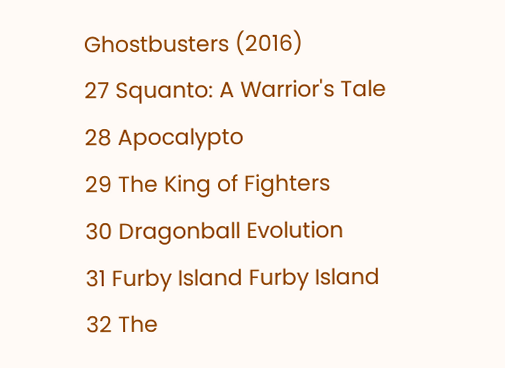Ghostbusters (2016)
27 Squanto: A Warrior's Tale
28 Apocalypto
29 The King of Fighters
30 Dragonball Evolution
31 Furby Island Furby Island
32 The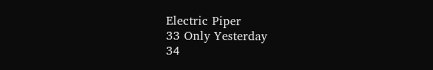Electric Piper
33 Only Yesterday
34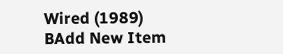Wired (1989)
BAdd New Item